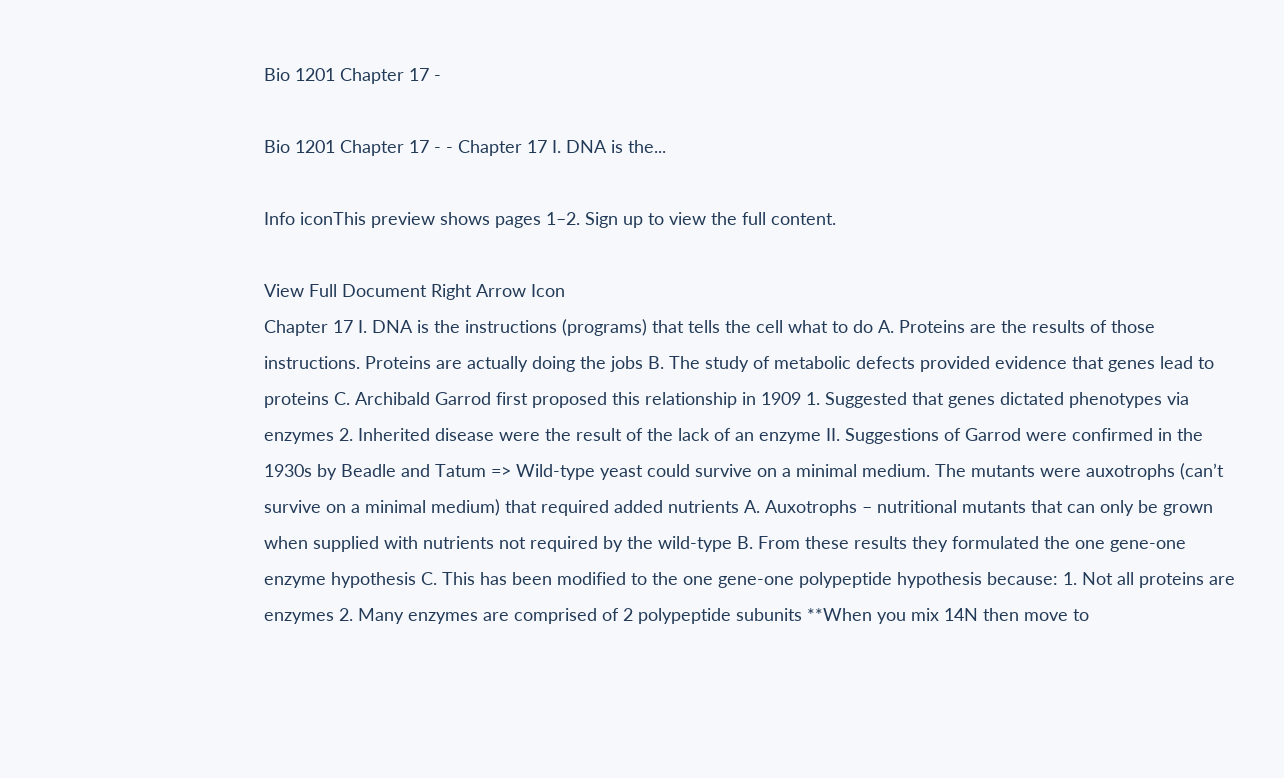Bio 1201 Chapter 17 -

Bio 1201 Chapter 17 - - Chapter 17 I. DNA is the...

Info iconThis preview shows pages 1–2. Sign up to view the full content.

View Full Document Right Arrow Icon
Chapter 17 I. DNA is the instructions (programs) that tells the cell what to do A. Proteins are the results of those instructions. Proteins are actually doing the jobs B. The study of metabolic defects provided evidence that genes lead to proteins C. Archibald Garrod first proposed this relationship in 1909 1. Suggested that genes dictated phenotypes via enzymes 2. Inherited disease were the result of the lack of an enzyme II. Suggestions of Garrod were confirmed in the 1930s by Beadle and Tatum => Wild-type yeast could survive on a minimal medium. The mutants were auxotrophs (can’t survive on a minimal medium) that required added nutrients A. Auxotrophs – nutritional mutants that can only be grown when supplied with nutrients not required by the wild-type B. From these results they formulated the one gene-one enzyme hypothesis C. This has been modified to the one gene-one polypeptide hypothesis because: 1. Not all proteins are enzymes 2. Many enzymes are comprised of 2 polypeptide subunits **When you mix 14N then move to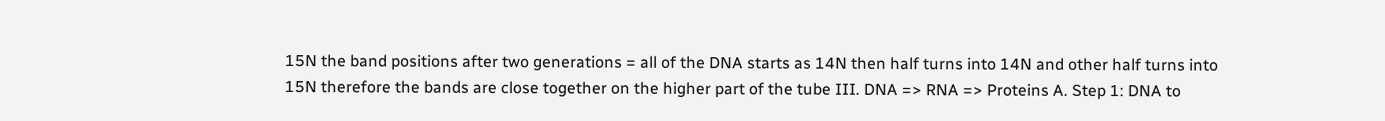15N the band positions after two generations = all of the DNA starts as 14N then half turns into 14N and other half turns into 15N therefore the bands are close together on the higher part of the tube III. DNA => RNA => Proteins A. Step 1: DNA to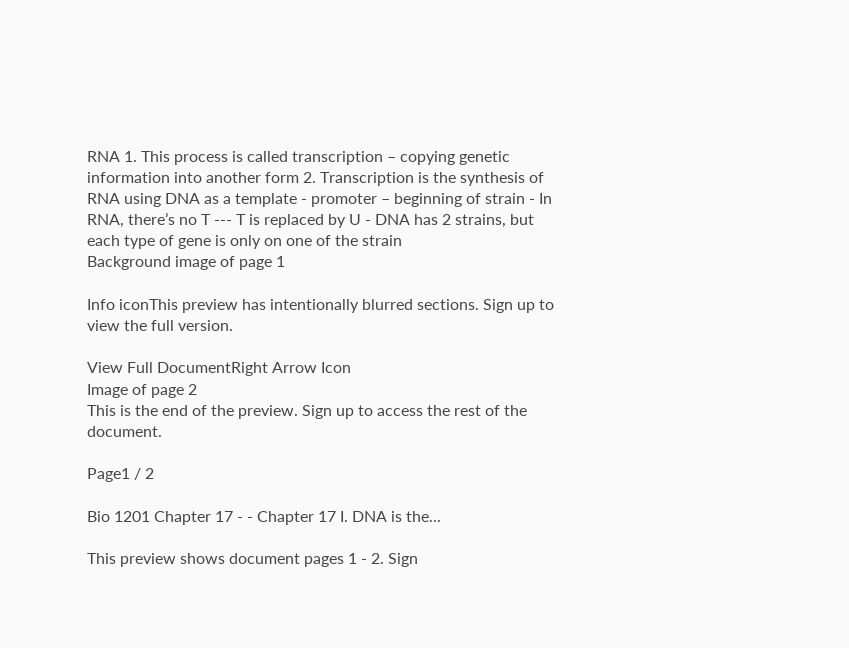RNA 1. This process is called transcription – copying genetic information into another form 2. Transcription is the synthesis of RNA using DNA as a template - promoter – beginning of strain - In RNA, there’s no T --- T is replaced by U - DNA has 2 strains, but each type of gene is only on one of the strain
Background image of page 1

Info iconThis preview has intentionally blurred sections. Sign up to view the full version.

View Full DocumentRight Arrow Icon
Image of page 2
This is the end of the preview. Sign up to access the rest of the document.

Page1 / 2

Bio 1201 Chapter 17 - - Chapter 17 I. DNA is the...

This preview shows document pages 1 - 2. Sign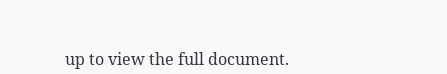up to view the full document.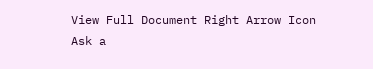View Full Document Right Arrow Icon
Ask a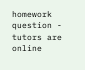homework question - tutors are online